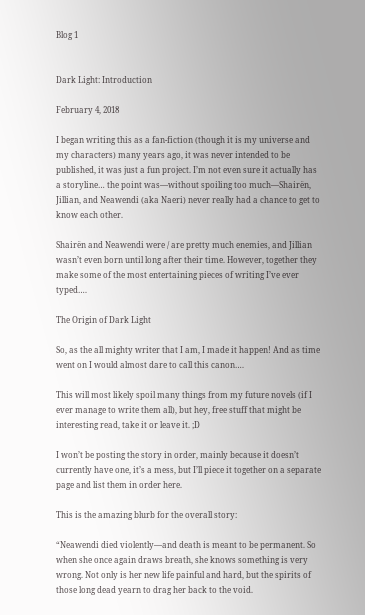Blog 1


Dark Light: Introduction

February 4, 2018

I began writing this as a fan-fiction (though it is my universe and my characters) many years ago, it was never intended to be published, it was just a fun project. I’m not even sure it actually has a storyline… the point was—without spoiling too much—Shairën, Jillian, and Neawendi (aka Naeri) never really had a chance to get to know each other.

Shairën and Neawendi were / are pretty much enemies, and Jillian wasn’t even born until long after their time. However, together they make some of the most entertaining pieces of writing I’ve ever typed….

The Origin of Dark Light

So, as the all mighty writer that I am, I made it happen! And as time went on I would almost dare to call this canon….

This will most likely spoil many things from my future novels (if I ever manage to write them all), but hey, free stuff that might be interesting read, take it or leave it. ;D

I won’t be posting the story in order, mainly because it doesn’t currently have one, it’s a mess, but I’ll piece it together on a separate page and list them in order here.

This is the amazing blurb for the overall story:

“Neawendi died violently—and death is meant to be permanent. So when she once again draws breath, she knows something is very wrong. Not only is her new life painful and hard, but the spirits of those long dead yearn to drag her back to the void.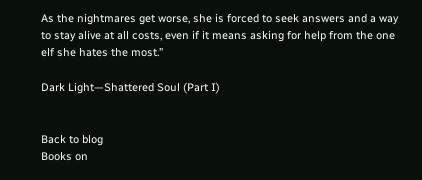As the nightmares get worse, she is forced to seek answers and a way to stay alive at all costs, even if it means asking for help from the one elf she hates the most.”

Dark Light—Shattered Soul (Part I)


Back to blog
Books on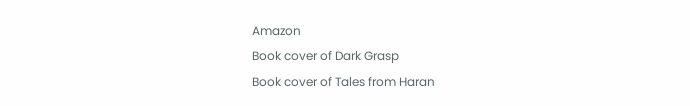Amazon
Book cover of Dark Grasp
Book cover of Tales from Haran